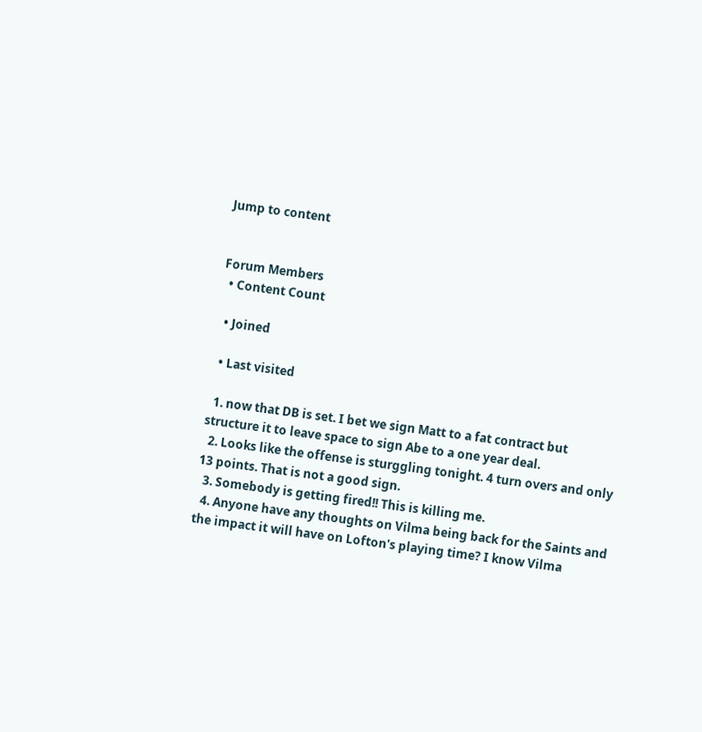Jump to content


Forum Members
  • Content Count

  • Joined

  • Last visited

  1. now that DB is set. I bet we sign Matt to a fat contract but structure it to leave space to sign Abe to a one year deal.
  2. Looks like the offense is sturggling tonight. 4 turn overs and only 13 points. That is not a good sign.
  3. Somebody is getting fired!! This is killing me.
  4. Anyone have any thoughts on Vilma being back for the Saints and the impact it will have on Lofton's playing time? I know Vilma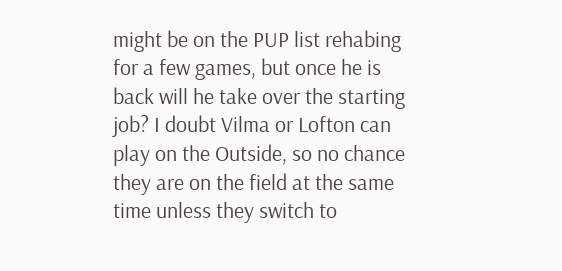might be on the PUP list rehabing for a few games, but once he is back will he take over the starting job? I doubt Vilma or Lofton can play on the Outside, so no chance they are on the field at the same time unless they switch to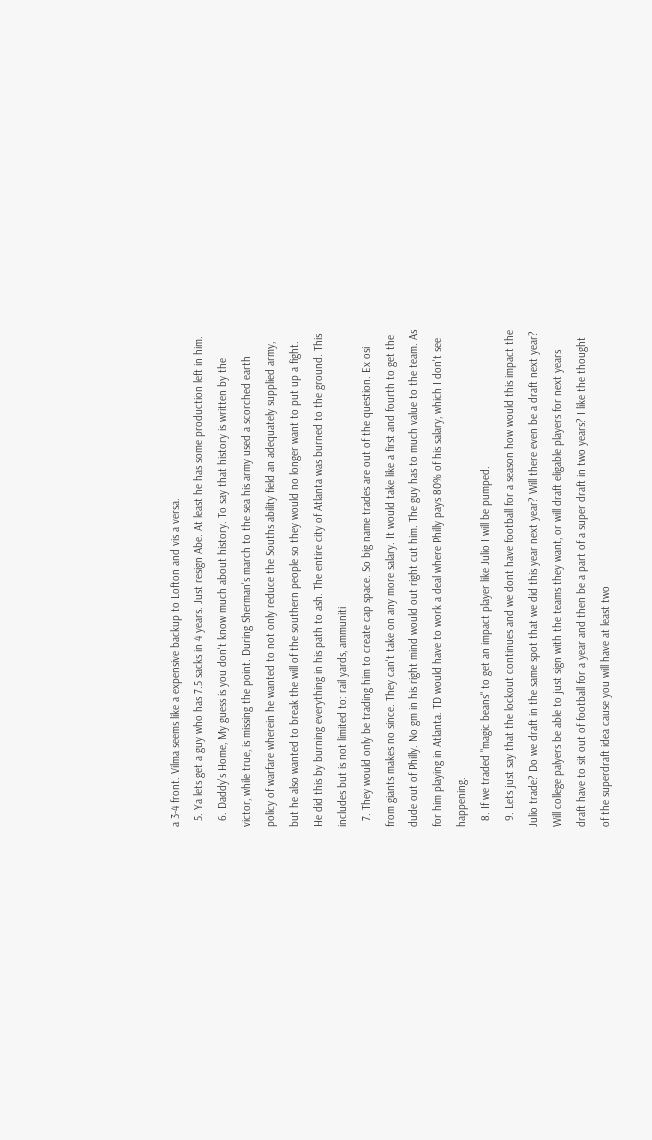a 3-4 front. Vilma seems like a expensive backup to Lofton and vis a versa.
  5. Ya lets get a guy who has 7.5 sacks in 4 years. Just resign Abe. At least he has some production left in him.
  6. Daddy's Home, My guess is you don't know much about history. To say that history is written by the victor, while true, is missing the point. During Sherman's march to the sea his army used a scorched earth policy of warfare wherein he wanted to not only reduce the Souths ability field an adequately supplied army, but he also wanted to break the will of the southern people so they would no longer want to put up a fight. He did this by burning everything in his path to ash. The entire city of Atlanta was burned to the ground. This includes but is not limited to: rail yards, ammuniti
  7. They would only be trading him to create cap space. So big name trades are out of the question. Ex osi from giants makes no since. They can't take on any more salary. It would take like a first and fourth to get the dude out of Philly. No gm in his right mind would out right cut him. The guy has to much value to the team. As for him playing in Atlanta. TD would have to work a deal where Philly pays 80% of his salary, which I don't see happening.
  8. If we traded "magic beans" to get an impact player like Julio I will be pumped.
  9. Lets just say that the lockout continues and we dont have football for a season how would this impact the Julio trade? Do we draft in the same spot that we did this year next year? Will there even be a draft next year? Will college palyers be able to just sign with the teams they want, or will draft eligable players for next years draft have to sit out of football for a year and then be a part of a super draft in two years? I like the thought of the superdraft idea cause you will have at least two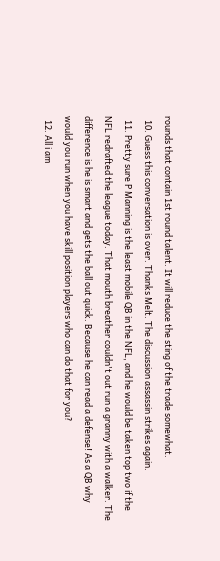rounds that contain 1st round talent. It will reduce the sting of the trade somewhat.
  10. Guess this conversation is over. Thanks Melt. The discussion assassin strikes again.
  11. Pretty sure P Manning is the least mobile QB in the NFL, and he would be taken top two if the NFL redrafted the league today. That mouth breather couldn't out run a granny with a walker. The difference is he is smart and gets the ball out quick. Because he can read a defense! As a QB why would you run when you have skill position players who can do that for you?
  12. All i am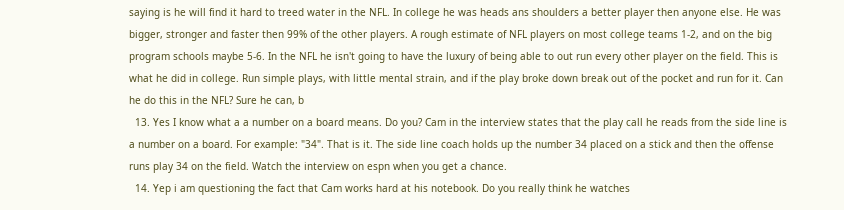saying is he will find it hard to treed water in the NFL. In college he was heads ans shoulders a better player then anyone else. He was bigger, stronger and faster then 99% of the other players. A rough estimate of NFL players on most college teams 1-2, and on the big program schools maybe 5-6. In the NFL he isn't going to have the luxury of being able to out run every other player on the field. This is what he did in college. Run simple plays, with little mental strain, and if the play broke down break out of the pocket and run for it. Can he do this in the NFL? Sure he can, b
  13. Yes I know what a a number on a board means. Do you? Cam in the interview states that the play call he reads from the side line is a number on a board. For example: "34". That is it. The side line coach holds up the number 34 placed on a stick and then the offense runs play 34 on the field. Watch the interview on espn when you get a chance.
  14. Yep i am questioning the fact that Cam works hard at his notebook. Do you really think he watches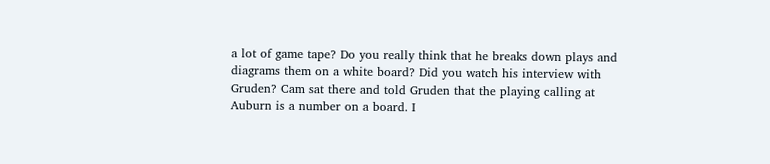a lot of game tape? Do you really think that he breaks down plays and diagrams them on a white board? Did you watch his interview with Gruden? Cam sat there and told Gruden that the playing calling at Auburn is a number on a board. I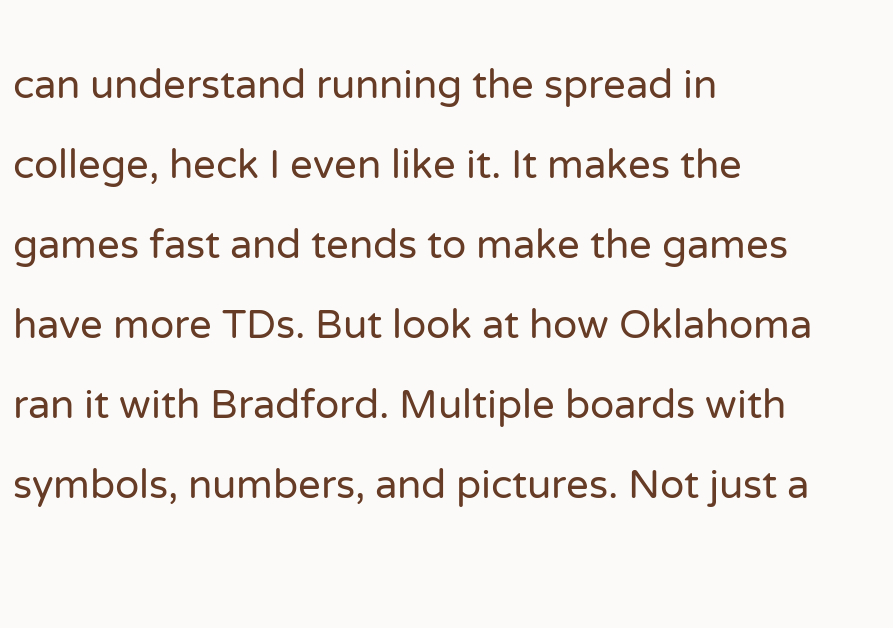can understand running the spread in college, heck I even like it. It makes the games fast and tends to make the games have more TDs. But look at how Oklahoma ran it with Bradford. Multiple boards with symbols, numbers, and pictures. Not just a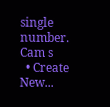single number. Cam s
  • Create New...